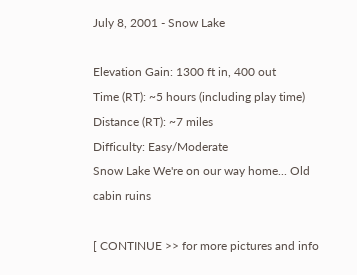July 8, 2001 - Snow Lake

Elevation Gain: 1300 ft in, 400 out
Time (RT): ~5 hours (including play time)
Distance (RT): ~7 miles
Difficulty: Easy/Moderate
Snow Lake We're on our way home... Old cabin ruins

[ CONTINUE >> for more pictures and info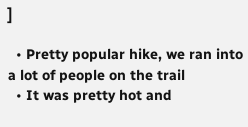]

  • Pretty popular hike, we ran into a lot of people on the trail
  • It was pretty hot and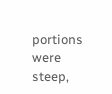portions were steep,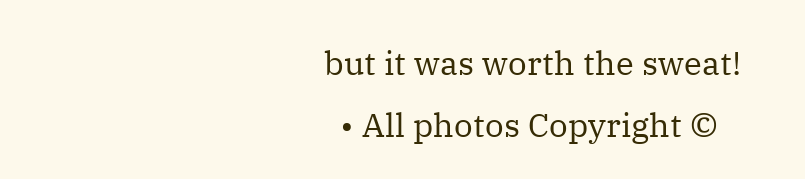but it was worth the sweat!
  • All photos Copyright ©